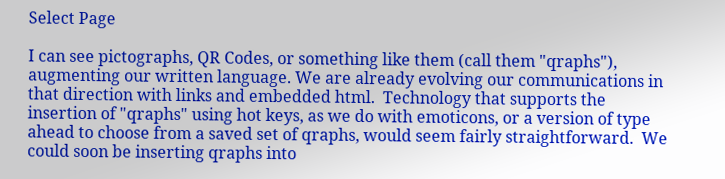Select Page

I can see pictographs, QR Codes, or something like them (call them "qraphs"), augmenting our written language. We are already evolving our communications in that direction with links and embedded html.  Technology that supports the insertion of "qraphs" using hot keys, as we do with emoticons, or a version of type ahead to choose from a saved set of qraphs, would seem fairly straightforward.  We could soon be inserting qraphs into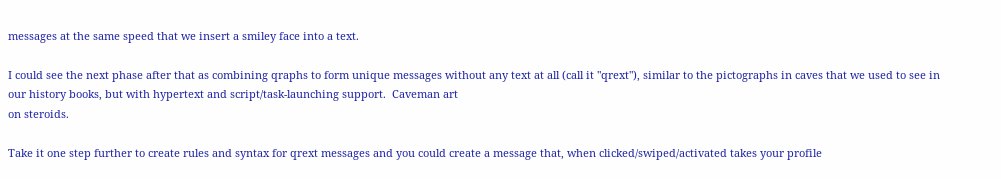messages at the same speed that we insert a smiley face into a text.

I could see the next phase after that as combining qraphs to form unique messages without any text at all (call it "qrext"), similar to the pictographs in caves that we used to see in our history books, but with hypertext and script/task-launching support.  Caveman art
on steroids.

Take it one step further to create rules and syntax for qrext messages and you could create a message that, when clicked/swiped/activated takes your profile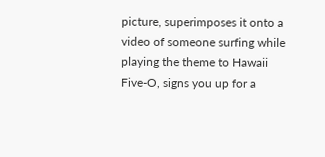picture, superimposes it onto a video of someone surfing while playing the theme to Hawaii Five-O, signs you up for a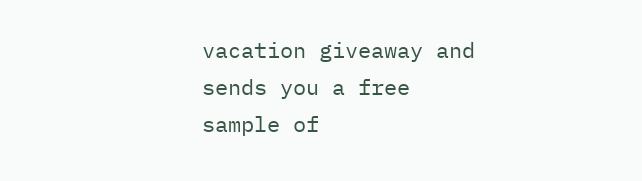vacation giveaway and sends you a free sample of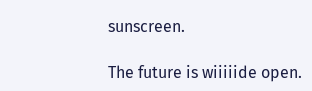sunscreen.

The future is wiiiiide open.